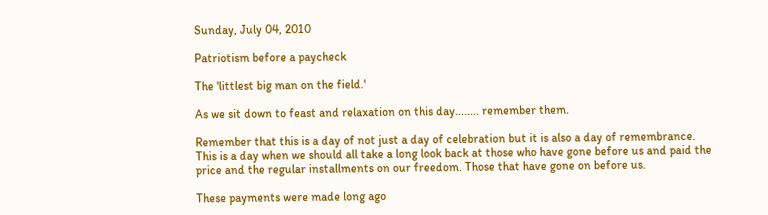Sunday, July 04, 2010

Patriotism before a paycheck

The 'littlest big man on the field.'

As we sit down to feast and relaxation on this day........ remember them.

Remember that this is a day of not just a day of celebration but it is also a day of remembrance. This is a day when we should all take a long look back at those who have gone before us and paid the price and the regular installments on our freedom. Those that have gone on before us.

These payments were made long ago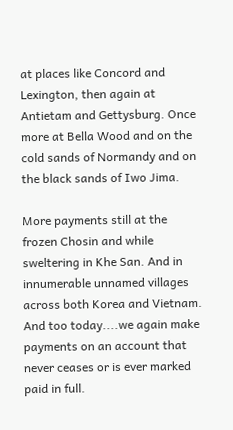at places like Concord and Lexington, then again at Antietam and Gettysburg. Once more at Bella Wood and on the cold sands of Normandy and on the black sands of Iwo Jima.

More payments still at the frozen Chosin and while sweltering in Khe San. And in innumerable unnamed villages across both Korea and Vietnam. And too today....we again make payments on an account that never ceases or is ever marked paid in full.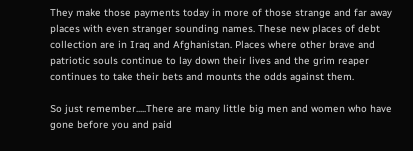They make those payments today in more of those strange and far away places with even stranger sounding names. These new places of debt collection are in Iraq and Afghanistan. Places where other brave and patriotic souls continue to lay down their lives and the grim reaper continues to take their bets and mounts the odds against them.

So just remember.....There are many little big men and women who have gone before you and paid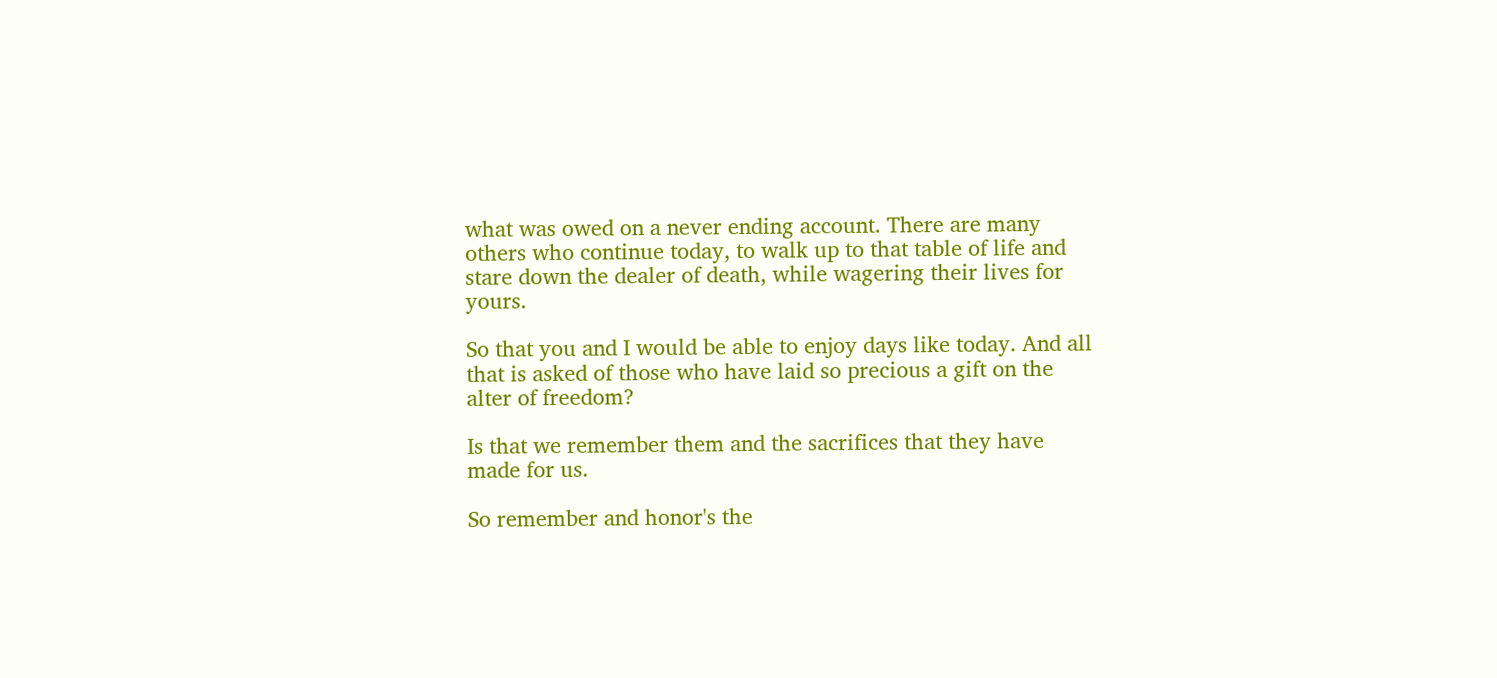what was owed on a never ending account. There are many others who continue today, to walk up to that table of life and stare down the dealer of death, while wagering their lives for yours.

So that you and I would be able to enjoy days like today. And all that is asked of those who have laid so precious a gift on the alter of freedom?

Is that we remember them and the sacrifices that they have made for us.

So remember and honor's the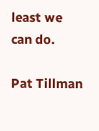least we can do.

Pat Tillman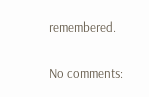remembered.

No comments: